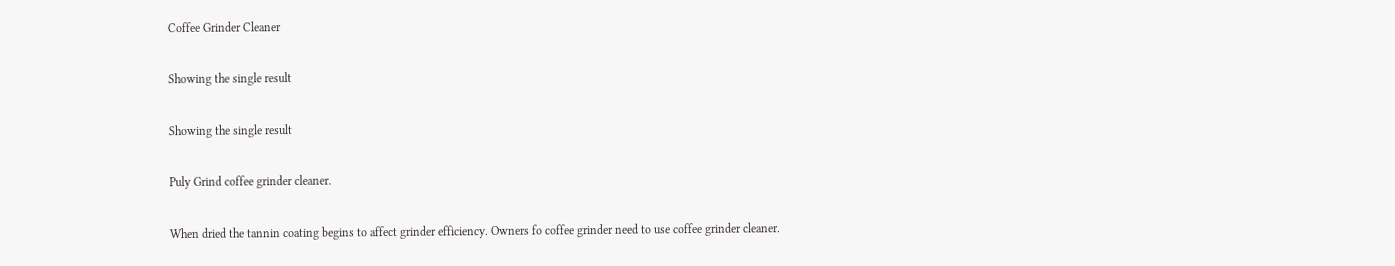Coffee Grinder Cleaner

Showing the single result

Showing the single result

Puly Grind coffee grinder cleaner.

When dried the tannin coating begins to affect grinder efficiency. Owners fo coffee grinder need to use coffee grinder cleaner.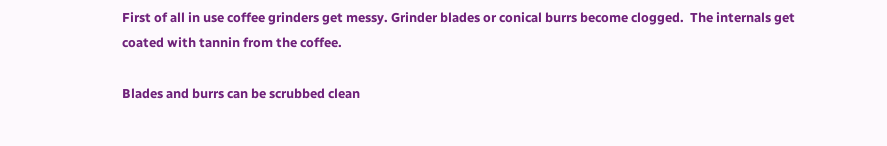First of all in use coffee grinders get messy. Grinder blades or conical burrs become clogged.  The internals get coated with tannin from the coffee.

Blades and burrs can be scrubbed clean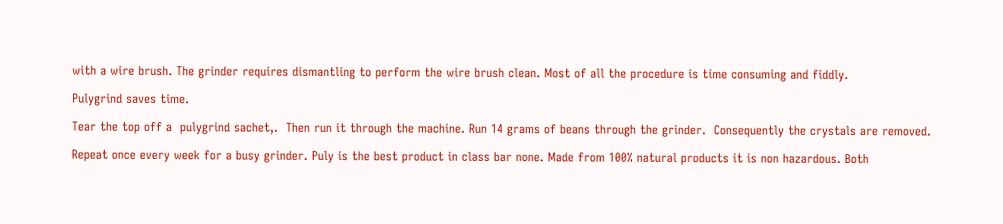with a wire brush. The grinder requires dismantling to perform the wire brush clean. Most of all the procedure is time consuming and fiddly.

Pulygrind saves time.

Tear the top off a  pulygrind sachet,.  Then run it through the machine. Run 14 grams of beans through the grinder.  Consequently the crystals are removed.

Repeat once every week for a busy grinder. Puly is the best product in class bar none. Made from 100% natural products it is non hazardous. Both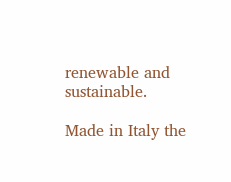renewable and sustainable.

Made in Italy the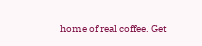home of real coffee. Get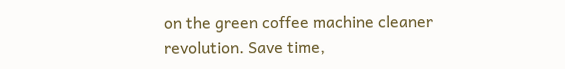on the green coffee machine cleaner revolution. Save time,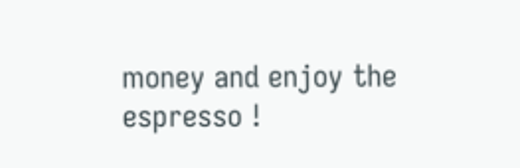money and enjoy the espresso !